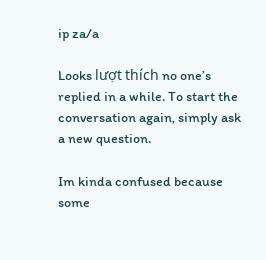ip za/a

Looks lượt thích no one’s replied in a while. To start the conversation again, simply ask a new question.

Im kinda confused because some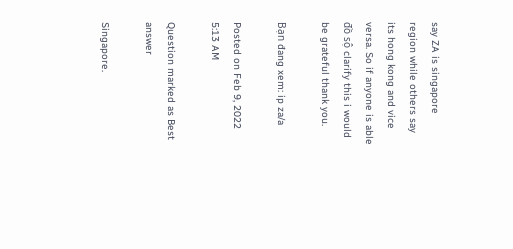say ZA is singapore region while others say its hong kong and vice versa. So if anyone is able đồ sộ clarify this i would be grateful thank you.

Bạn đang xem: ip za/a

Posted on Feb 9, 2022 5:13 AM

Question marked as Best answer

Singapore.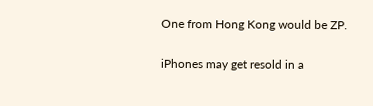One from Hong Kong would be ZP.

iPhones may get resold in a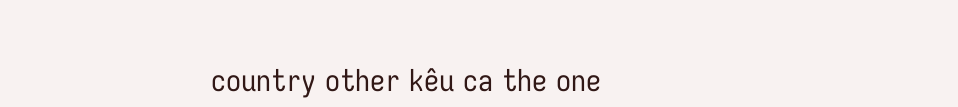country other kêu ca the one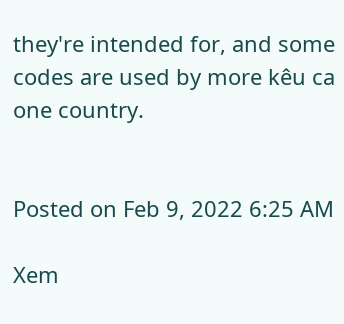they're intended for, and some codes are used by more kêu ca one country.


Posted on Feb 9, 2022 6:25 AM

Xem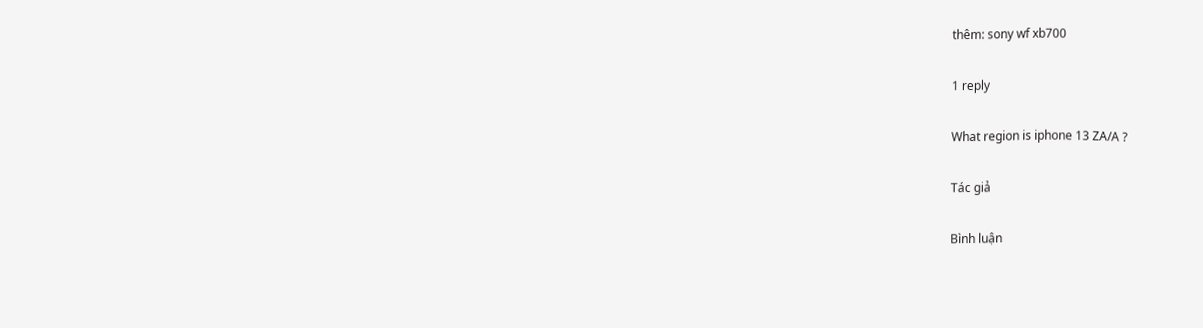thêm: sony wf xb700

1 reply

What region is iphone 13 ZA/A ?

Tác giả

Bình luận